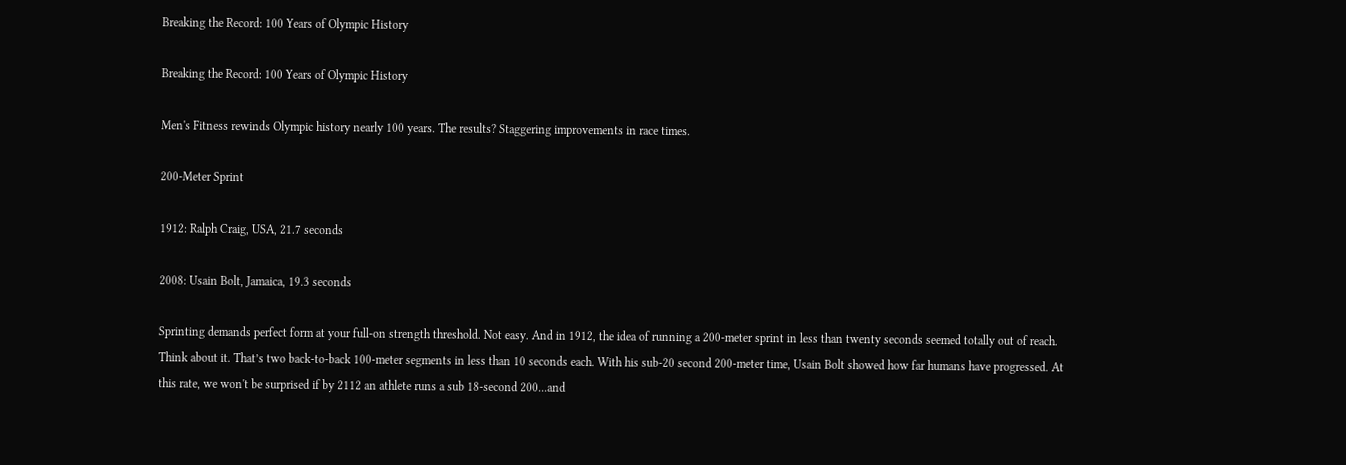Breaking the Record: 100 Years of Olympic History

Breaking the Record: 100 Years of Olympic History

Men's Fitness rewinds Olympic history nearly 100 years. The results? Staggering improvements in race times.

200-Meter Sprint

1912: Ralph Craig, USA, 21.7 seconds

2008: Usain Bolt, Jamaica, 19.3 seconds

Sprinting demands perfect form at your full-on strength threshold. Not easy. And in 1912, the idea of running a 200-meter sprint in less than twenty seconds seemed totally out of reach. Think about it. That’s two back-to-back 100-meter segments in less than 10 seconds each. With his sub-20 second 200-meter time, Usain Bolt showed how far humans have progressed. At this rate, we won't be surprised if by 2112 an athlete runs a sub 18-second 200...and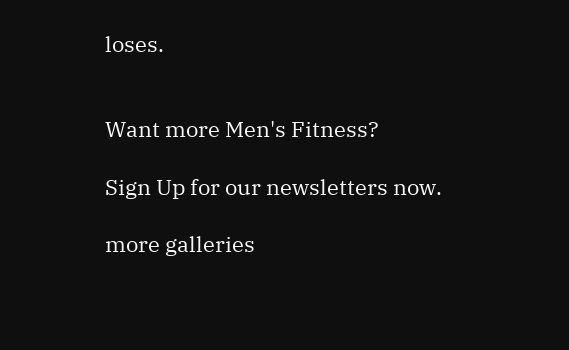loses.


Want more Men's Fitness?

Sign Up for our newsletters now.

more galleries